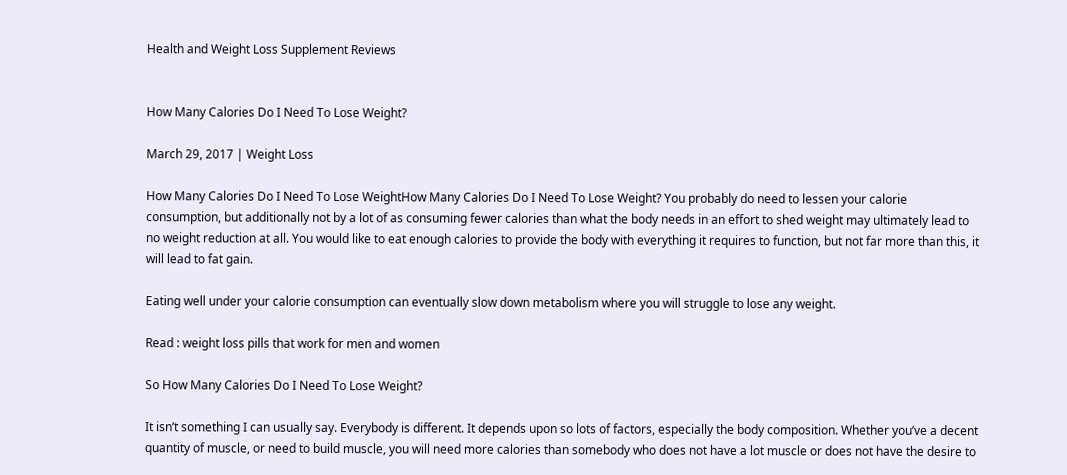Health and Weight Loss Supplement Reviews


How Many Calories Do I Need To Lose Weight?

March 29, 2017 | Weight Loss

How Many Calories Do I Need To Lose WeightHow Many Calories Do I Need To Lose Weight? You probably do need to lessen your calorie consumption, but additionally not by a lot of as consuming fewer calories than what the body needs in an effort to shed weight may ultimately lead to no weight reduction at all. You would like to eat enough calories to provide the body with everything it requires to function, but not far more than this, it will lead to fat gain.

Eating well under your calorie consumption can eventually slow down metabolism where you will struggle to lose any weight.

Read : weight loss pills that work for men and women

So How Many Calories Do I Need To Lose Weight?

It isn’t something I can usually say. Everybody is different. It depends upon so lots of factors, especially the body composition. Whether you’ve a decent quantity of muscle, or need to build muscle, you will need more calories than somebody who does not have a lot muscle or does not have the desire to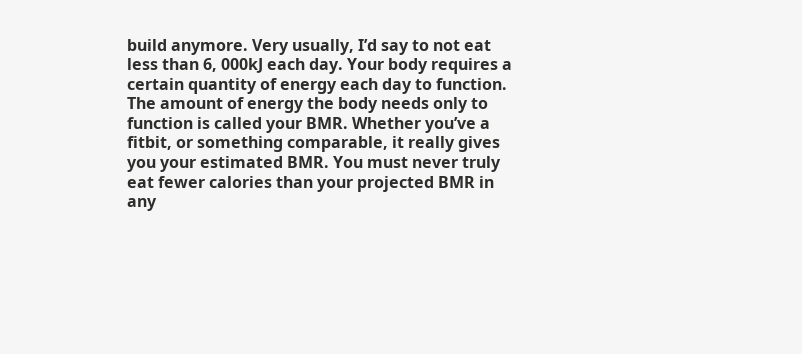build anymore. Very usually, I’d say to not eat less than 6, 000kJ each day. Your body requires a certain quantity of energy each day to function. The amount of energy the body needs only to function is called your BMR. Whether you’ve a fitbit, or something comparable, it really gives you your estimated BMR. You must never truly eat fewer calories than your projected BMR in any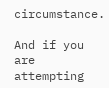circumstance.

And if you are attempting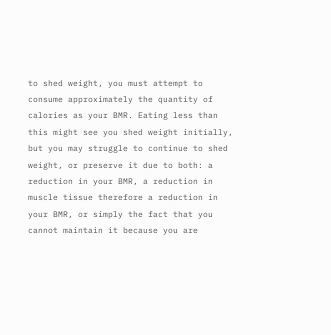to shed weight, you must attempt to consume approximately the quantity of calories as your BMR. Eating less than this might see you shed weight initially, but you may struggle to continue to shed weight, or preserve it due to both: a reduction in your BMR, a reduction in muscle tissue therefore a reduction in your BMR, or simply the fact that you cannot maintain it because you are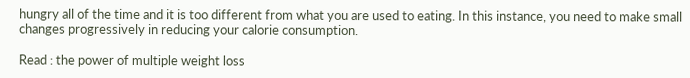hungry all of the time and it is too different from what you are used to eating. In this instance, you need to make small changes progressively in reducing your calorie consumption.

Read : the power of multiple weight loss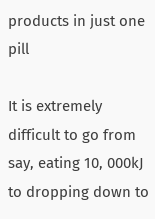products in just one pill

It is extremely difficult to go from say, eating 10, 000kJ to dropping down to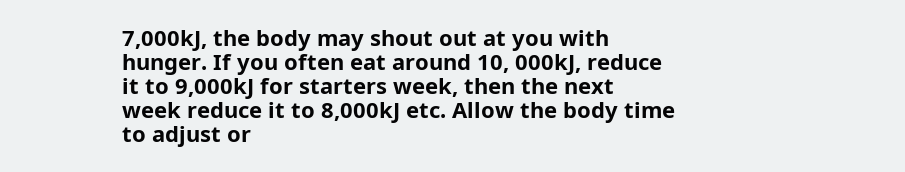7,000kJ, the body may shout out at you with hunger. If you often eat around 10, 000kJ, reduce it to 9,000kJ for starters week, then the next week reduce it to 8,000kJ etc. Allow the body time to adjust or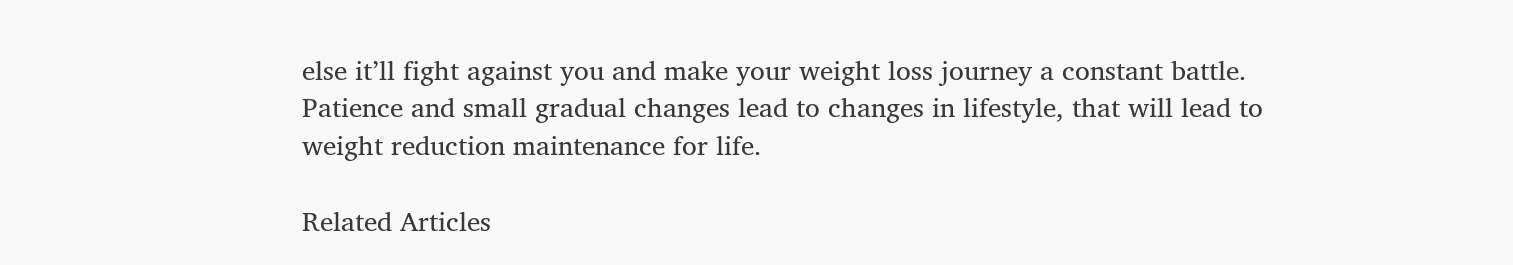else it’ll fight against you and make your weight loss journey a constant battle. Patience and small gradual changes lead to changes in lifestyle, that will lead to weight reduction maintenance for life.

Related Articles